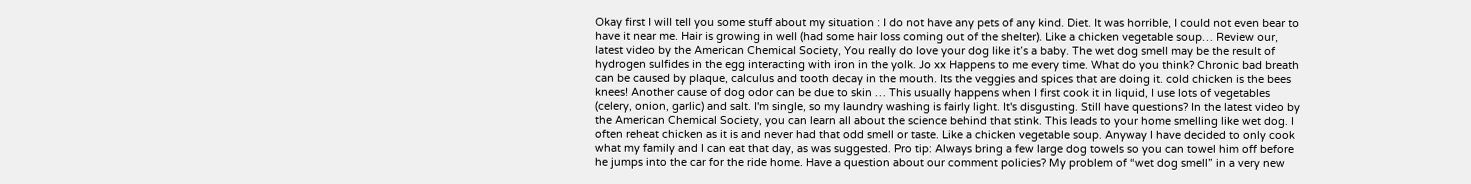Okay first I will tell you some stuff about my situation : I do not have any pets of any kind. Diet. It was horrible, I could not even bear to have it near me. Hair is growing in well (had some hair loss coming out of the shelter). Like a chicken vegetable soup… Review our, latest video by the American Chemical Society, You really do love your dog like it’s a baby. The wet dog smell may be the result of hydrogen sulfides in the egg interacting with iron in the yolk. Jo xx Happens to me every time. What do you think? Chronic bad breath can be caused by plaque, calculus and tooth decay in the mouth. Its the veggies and spices that are doing it. cold chicken is the bees knees! Another cause of dog odor can be due to skin … This usually happens when I first cook it in liquid, I use lots of vegetables (celery, onion, garlic) and salt. I'm single, so my laundry washing is fairly light. It's disgusting. Still have questions? In the latest video by the American Chemical Society, you can learn all about the science behind that stink. This leads to your home smelling like wet dog. I often reheat chicken as it is and never had that odd smell or taste. Like a chicken vegetable soup. Anyway I have decided to only cook what my family and I can eat that day, as was suggested. Pro tip: Always bring a few large dog towels so you can towel him off before he jumps into the car for the ride home. Have a question about our comment policies? My problem of “wet dog smell” in a very new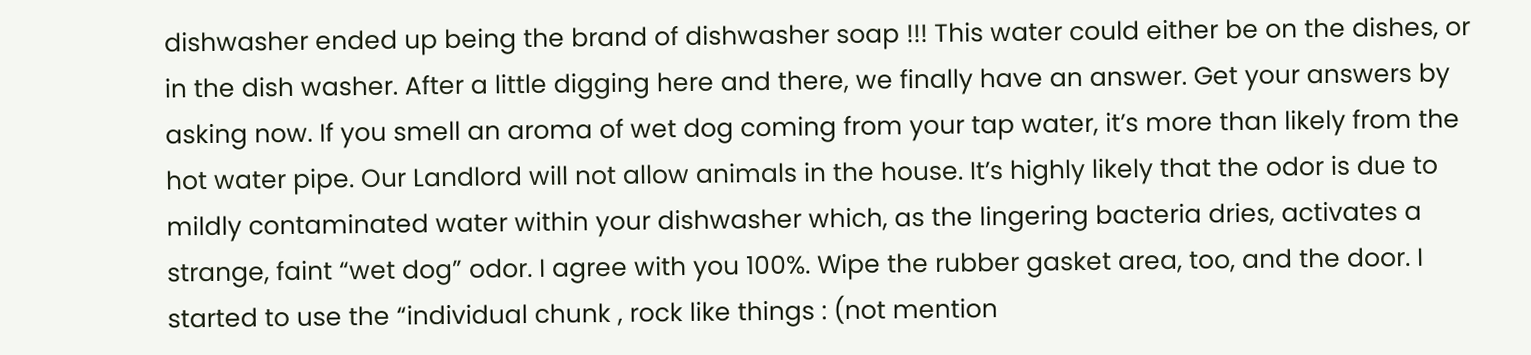dishwasher ended up being the brand of dishwasher soap !!! This water could either be on the dishes, or in the dish washer. After a little digging here and there, we finally have an answer. Get your answers by asking now. If you smell an aroma of wet dog coming from your tap water, it’s more than likely from the hot water pipe. Our Landlord will not allow animals in the house. It’s highly likely that the odor is due to mildly contaminated water within your dishwasher which, as the lingering bacteria dries, activates a strange, faint “wet dog” odor. I agree with you 100%. Wipe the rubber gasket area, too, and the door. I started to use the “individual chunk , rock like things : (not mention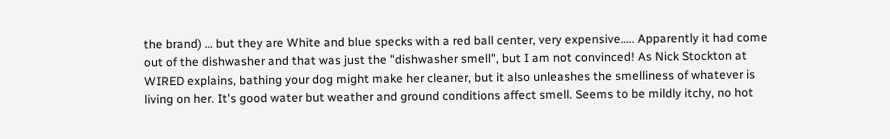the brand) … but they are White and blue specks with a red ball center, very expensive….. Apparently it had come out of the dishwasher and that was just the "dishwasher smell", but I am not convinced! As Nick Stockton at WIRED explains, bathing your dog might make her cleaner, but it also unleashes the smelliness of whatever is living on her. It's good water but weather and ground conditions affect smell. Seems to be mildly itchy, no hot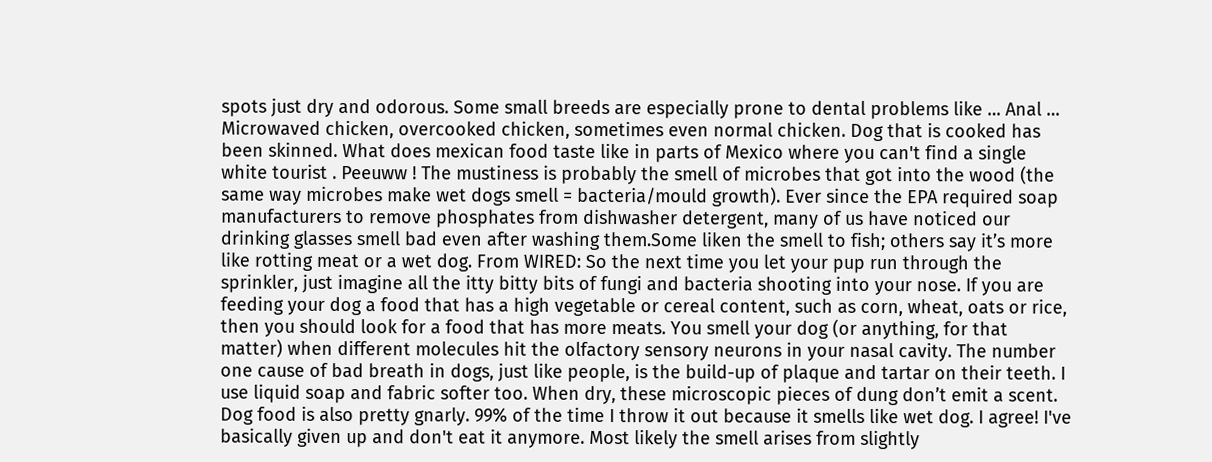spots just dry and odorous. Some small breeds are especially prone to dental problems like … Anal … Microwaved chicken, overcooked chicken, sometimes even normal chicken. Dog that is cooked has been skinned. What does mexican food taste like in parts of Mexico where you can't find a single white tourist . Peeuww ! The mustiness is probably the smell of microbes that got into the wood (the same way microbes make wet dogs smell = bacteria/mould growth). Ever since the EPA required soap manufacturers to remove phosphates from dishwasher detergent, many of us have noticed our drinking glasses smell bad even after washing them.Some liken the smell to fish; others say it’s more like rotting meat or a wet dog. From WIRED: So the next time you let your pup run through the sprinkler, just imagine all the itty bitty bits of fungi and bacteria shooting into your nose. If you are feeding your dog a food that has a high vegetable or cereal content, such as corn, wheat, oats or rice, then you should look for a food that has more meats. You smell your dog (or anything, for that matter) when different molecules hit the olfactory sensory neurons in your nasal cavity. The number one cause of bad breath in dogs, just like people, is the build-up of plaque and tartar on their teeth. I use liquid soap and fabric softer too. When dry, these microscopic pieces of dung don’t emit a scent. Dog food is also pretty gnarly. 99% of the time I throw it out because it smells like wet dog. I agree! I've basically given up and don't eat it anymore. Most likely the smell arises from slightly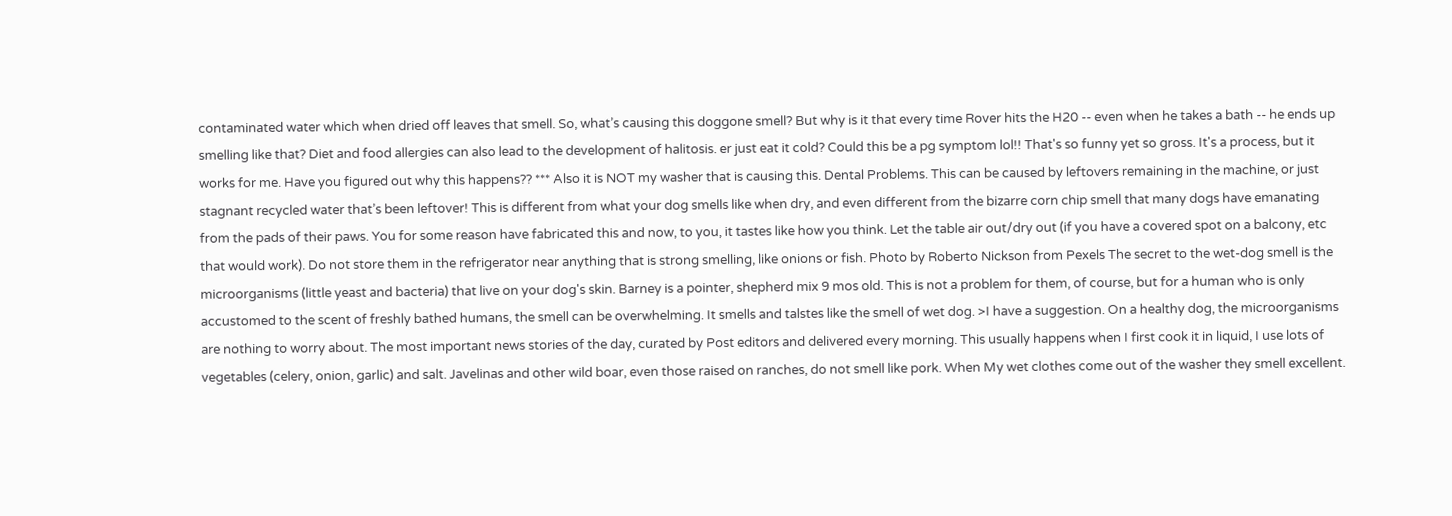contaminated water which when dried off leaves that smell. So, what’s causing this doggone smell? But why is it that every time Rover hits the H20 -- even when he takes a bath -- he ends up smelling like that? Diet and food allergies can also lead to the development of halitosis. er just eat it cold? Could this be a pg symptom lol!! That's so funny yet so gross. It's a process, but it works for me. Have you figured out why this happens?? *** Also it is NOT my washer that is causing this. Dental Problems. This can be caused by leftovers remaining in the machine, or just stagnant recycled water that’s been leftover! This is different from what your dog smells like when dry, and even different from the bizarre corn chip smell that many dogs have emanating from the pads of their paws. You for some reason have fabricated this and now, to you, it tastes like how you think. Let the table air out/dry out (if you have a covered spot on a balcony, etc that would work). Do not store them in the refrigerator near anything that is strong smelling, like onions or fish. Photo by Roberto Nickson from Pexels The secret to the wet-dog smell is the microorganisms (little yeast and bacteria) that live on your dog's skin. Barney is a pointer, shepherd mix 9 mos old. This is not a problem for them, of course, but for a human who is only accustomed to the scent of freshly bathed humans, the smell can be overwhelming. It smells and talstes like the smell of wet dog. >I have a suggestion. On a healthy dog, the microorganisms are nothing to worry about. The most important news stories of the day, curated by Post editors and delivered every morning. This usually happens when I first cook it in liquid, I use lots of vegetables (celery, onion, garlic) and salt. Javelinas and other wild boar, even those raised on ranches, do not smell like pork. When My wet clothes come out of the washer they smell excellent.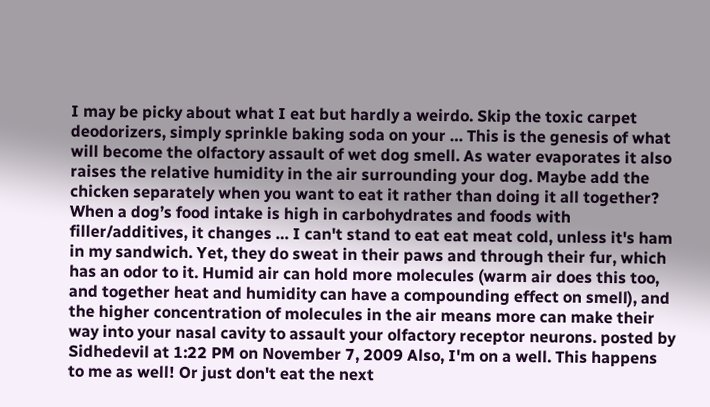I may be picky about what I eat but hardly a weirdo. Skip the toxic carpet deodorizers, simply sprinkle baking soda on your … This is the genesis of what will become the olfactory assault of wet dog smell. As water evaporates it also raises the relative humidity in the air surrounding your dog. Maybe add the chicken separately when you want to eat it rather than doing it all together? When a dog’s food intake is high in carbohydrates and foods with filler/additives, it changes … I can't stand to eat eat meat cold, unless it's ham in my sandwich. Yet, they do sweat in their paws and through their fur, which has an odor to it. Humid air can hold more molecules (warm air does this too, and together heat and humidity can have a compounding effect on smell), and the higher concentration of molecules in the air means more can make their way into your nasal cavity to assault your olfactory receptor neurons. posted by Sidhedevil at 1:22 PM on November 7, 2009 Also, I'm on a well. This happens to me as well! Or just don't eat the next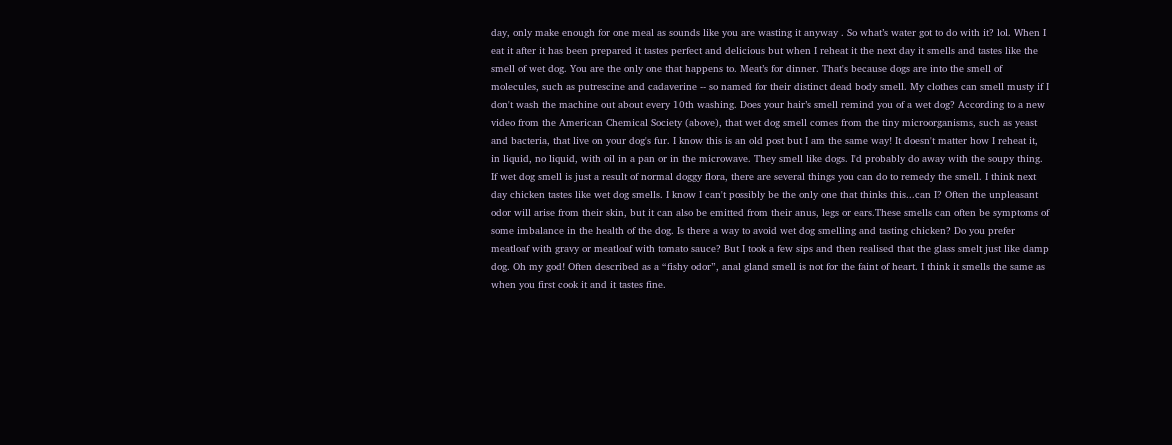day, only make enough for one meal as sounds like you are wasting it anyway . So what’s water got to do with it? lol. When I eat it after it has been prepared it tastes perfect and delicious but when I reheat it the next day it smells and tastes like the smell of wet dog. You are the only one that happens to. Meat’s for dinner. That's because dogs are into the smell of molecules, such as putrescine and cadaverine -- so named for their distinct dead body smell. My clothes can smell musty if I don't wash the machine out about every 10th washing. Does your hair’s smell remind you of a wet dog? According to a new video from the American Chemical Society (above), that wet dog smell comes from the tiny microorganisms, such as yeast and bacteria, that live on your dog's fur. I know this is an old post but I am the same way! It doesn't matter how I reheat it, in liquid, no liquid, with oil in a pan or in the microwave. They smell like dogs. I'd probably do away with the soupy thing. If wet dog smell is just a result of normal doggy flora, there are several things you can do to remedy the smell. I think next day chicken tastes like wet dog smells. I know I can't possibly be the only one that thinks this...can I? Often the unpleasant odor will arise from their skin, but it can also be emitted from their anus, legs or ears.These smells can often be symptoms of some imbalance in the health of the dog. Is there a way to avoid wet dog smelling and tasting chicken? Do you prefer meatloaf with gravy or meatloaf with tomato sauce? But I took a few sips and then realised that the glass smelt just like damp dog. Oh my god! Often described as a “fishy odor”, anal gland smell is not for the faint of heart. I think it smells the same as when you first cook it and it tastes fine.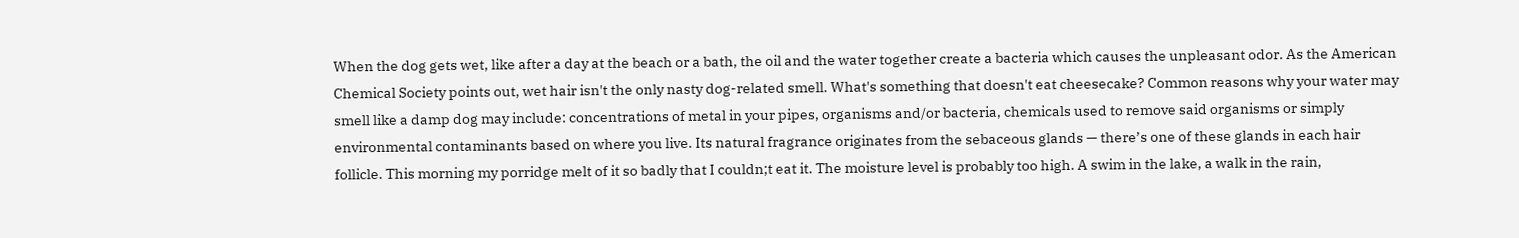When the dog gets wet, like after a day at the beach or a bath, the oil and the water together create a bacteria which causes the unpleasant odor. As the American Chemical Society points out, wet hair isn't the only nasty dog-related smell. What's something that doesn't eat cheesecake? Common reasons why your water may smell like a damp dog may include: concentrations of metal in your pipes, organisms and/or bacteria, chemicals used to remove said organisms or simply environmental contaminants based on where you live. Its natural fragrance originates from the sebaceous glands — there’s one of these glands in each hair follicle. This morning my porridge melt of it so badly that I couldn;t eat it. The moisture level is probably too high. A swim in the lake, a walk in the rain,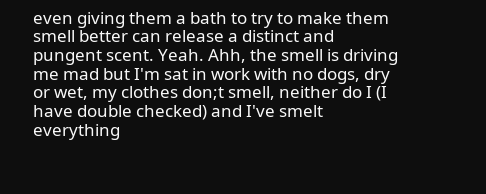even giving them a bath to try to make them smell better can release a distinct and pungent scent. Yeah. Ahh, the smell is driving me mad but I'm sat in work with no dogs, dry or wet, my clothes don;t smell, neither do I (I have double checked) and I've smelt everything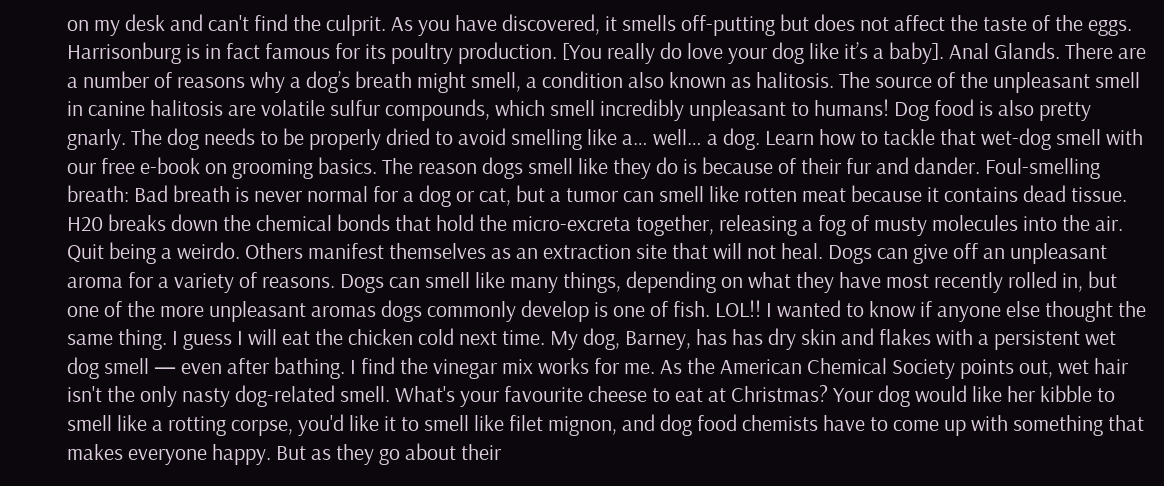on my desk and can't find the culprit. As you have discovered, it smells off-putting but does not affect the taste of the eggs. Harrisonburg is in fact famous for its poultry production. [You really do love your dog like it’s a baby]. Anal Glands. There are a number of reasons why a dog’s breath might smell, a condition also known as halitosis. The source of the unpleasant smell in canine halitosis are volatile sulfur compounds, which smell incredibly unpleasant to humans! Dog food is also pretty gnarly. The dog needs to be properly dried to avoid smelling like a… well… a dog. Learn how to tackle that wet-dog smell with our free e-book on grooming basics. The reason dogs smell like they do is because of their fur and dander. Foul-smelling breath: Bad breath is never normal for a dog or cat, but a tumor can smell like rotten meat because it contains dead tissue. H20 breaks down the chemical bonds that hold the micro-excreta together, releasing a fog of musty molecules into the air. Quit being a weirdo. Others manifest themselves as an extraction site that will not heal. Dogs can give off an unpleasant aroma for a variety of reasons. Dogs can smell like many things, depending on what they have most recently rolled in, but one of the more unpleasant aromas dogs commonly develop is one of fish. LOL!! I wanted to know if anyone else thought the same thing. I guess I will eat the chicken cold next time. My dog, Barney, has has dry skin and flakes with a persistent wet dog smell — even after bathing. I find the vinegar mix works for me. As the American Chemical Society points out, wet hair isn't the only nasty dog-related smell. What's your favourite cheese to eat at Christmas? Your dog would like her kibble to smell like a rotting corpse, you'd like it to smell like filet mignon, and dog food chemists have to come up with something that makes everyone happy. But as they go about their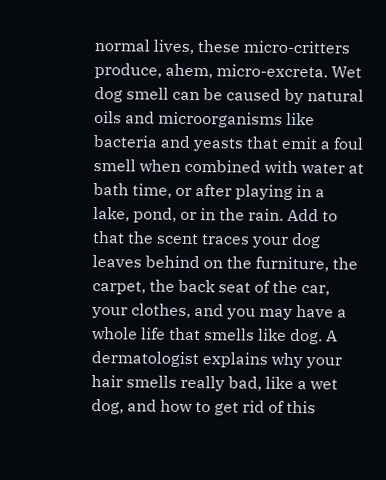normal lives, these micro-critters produce, ahem, micro-excreta. Wet dog smell can be caused by natural oils and microorganisms like bacteria and yeasts that emit a foul smell when combined with water at bath time, or after playing in a lake, pond, or in the rain. Add to that the scent traces your dog leaves behind on the furniture, the carpet, the back seat of the car, your clothes, and you may have a whole life that smells like dog. A dermatologist explains why your hair smells really bad, like a wet dog, and how to get rid of this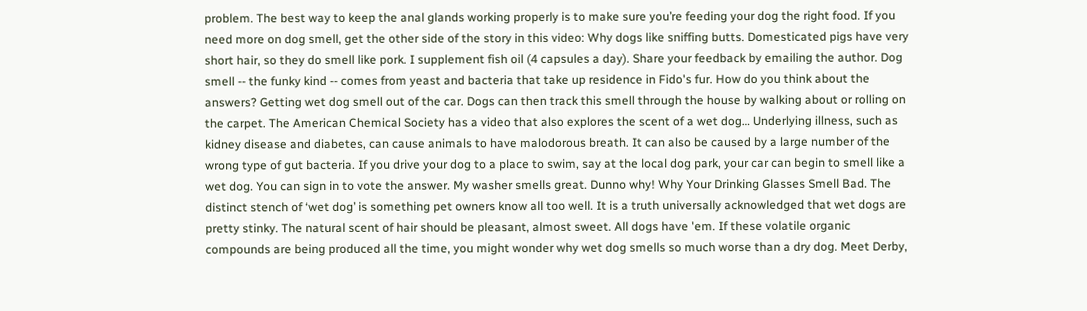problem. The best way to keep the anal glands working properly is to make sure you’re feeding your dog the right food. If you need more on dog smell, get the other side of the story in this video: Why dogs like sniffing butts. Domesticated pigs have very short hair, so they do smell like pork. I supplement fish oil (4 capsules a day). Share your feedback by emailing the author. Dog smell -- the funky kind -- comes from yeast and bacteria that take up residence in Fido's fur. How do you think about the answers? Getting wet dog smell out of the car. Dogs can then track this smell through the house by walking about or rolling on the carpet. The American Chemical Society has a video that also explores the scent of a wet dog… Underlying illness, such as kidney disease and diabetes, can cause animals to have malodorous breath. It can also be caused by a large number of the wrong type of gut bacteria. If you drive your dog to a place to swim, say at the local dog park, your car can begin to smell like a wet dog. You can sign in to vote the answer. My washer smells great. Dunno why! Why Your Drinking Glasses Smell Bad. The distinct stench of ‘wet dog’ is something pet owners know all too well. It is a truth universally acknowledged that wet dogs are pretty stinky. The natural scent of hair should be pleasant, almost sweet. All dogs have 'em. If these volatile organic compounds are being produced all the time, you might wonder why wet dog smells so much worse than a dry dog. Meet Derby,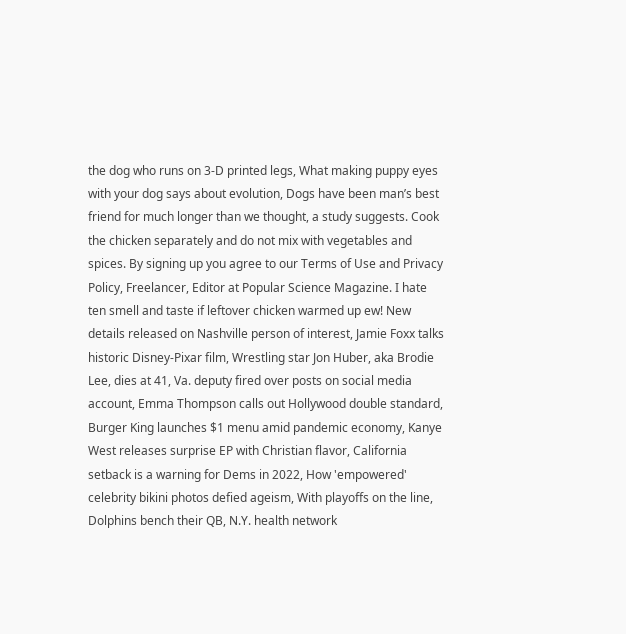the dog who runs on 3-D printed legs, What making puppy eyes with your dog says about evolution, Dogs have been man’s best friend for much longer than we thought, a study suggests. Cook the chicken separately and do not mix with vegetables and spices. By signing up you agree to our Terms of Use and Privacy Policy, Freelancer, Editor at Popular Science Magazine. I hate ten smell and taste if leftover chicken warmed up ew! New details released on Nashville person of interest, Jamie Foxx talks historic Disney-Pixar film, Wrestling star Jon Huber, aka Brodie Lee, dies at 41, Va. deputy fired over posts on social media account, Emma Thompson calls out Hollywood double standard, Burger King launches $1 menu amid pandemic economy, Kanye West releases surprise EP with Christian flavor, California setback is a warning for Dems in 2022, How 'empowered' celebrity bikini photos defied ageism, With playoffs on the line, Dolphins bench their QB, N.Y. health network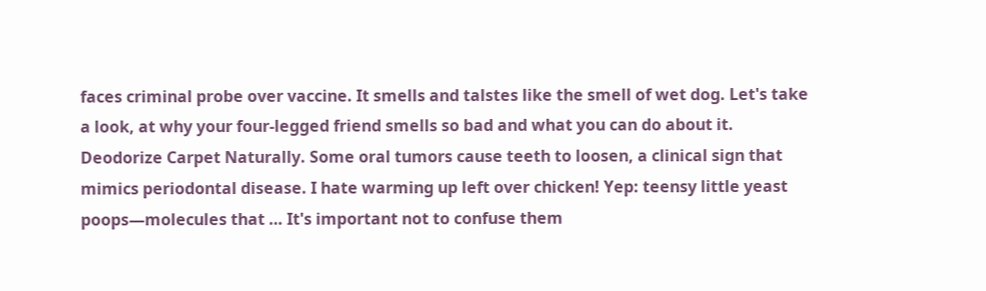faces criminal probe over vaccine. It smells and talstes like the smell of wet dog. Let's take a look, at why your four-legged friend smells so bad and what you can do about it. Deodorize Carpet Naturally. Some oral tumors cause teeth to loosen, a clinical sign that mimics periodontal disease. I hate warming up left over chicken! Yep: teensy little yeast poops—molecules that … It's important not to confuse them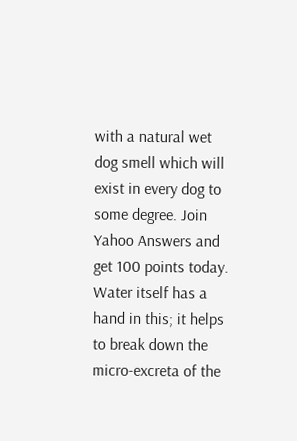with a natural wet dog smell which will exist in every dog to some degree. Join Yahoo Answers and get 100 points today. Water itself has a hand in this; it helps to break down the micro-excreta of the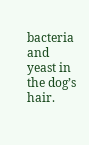bacteria and yeast in the dog’s hair.